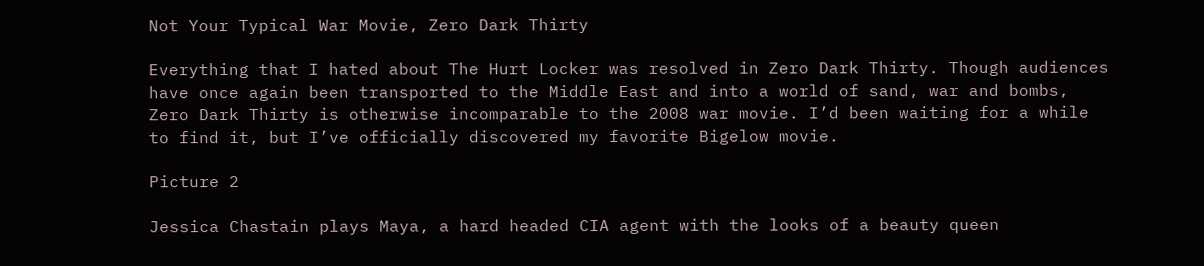Not Your Typical War Movie, Zero Dark Thirty

Everything that I hated about The Hurt Locker was resolved in Zero Dark Thirty. Though audiences have once again been transported to the Middle East and into a world of sand, war and bombs, Zero Dark Thirty is otherwise incomparable to the 2008 war movie. I’d been waiting for a while to find it, but I’ve officially discovered my favorite Bigelow movie.

Picture 2

Jessica Chastain plays Maya, a hard headed CIA agent with the looks of a beauty queen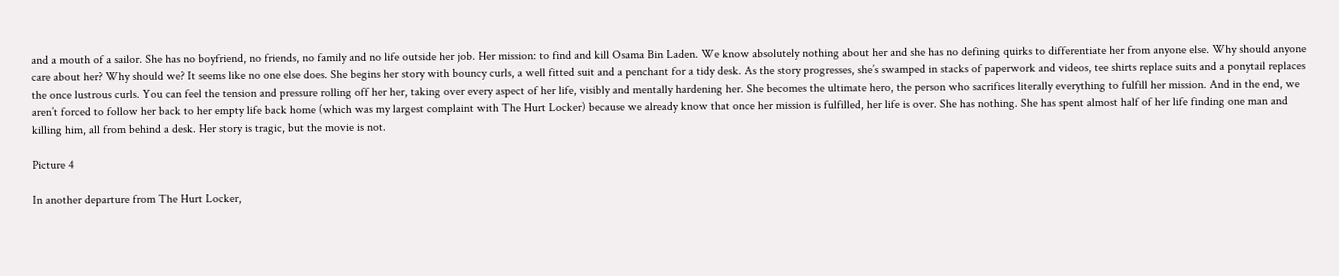and a mouth of a sailor. She has no boyfriend, no friends, no family and no life outside her job. Her mission: to find and kill Osama Bin Laden. We know absolutely nothing about her and she has no defining quirks to differentiate her from anyone else. Why should anyone care about her? Why should we? It seems like no one else does. She begins her story with bouncy curls, a well fitted suit and a penchant for a tidy desk. As the story progresses, she’s swamped in stacks of paperwork and videos, tee shirts replace suits and a ponytail replaces the once lustrous curls. You can feel the tension and pressure rolling off her her, taking over every aspect of her life, visibly and mentally hardening her. She becomes the ultimate hero, the person who sacrifices literally everything to fulfill her mission. And in the end, we aren’t forced to follow her back to her empty life back home (which was my largest complaint with The Hurt Locker) because we already know that once her mission is fulfilled, her life is over. She has nothing. She has spent almost half of her life finding one man and killing him, all from behind a desk. Her story is tragic, but the movie is not.

Picture 4

In another departure from The Hurt Locker,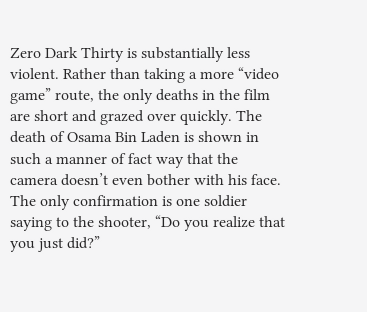Zero Dark Thirty is substantially less violent. Rather than taking a more “video game” route, the only deaths in the film are short and grazed over quickly. The death of Osama Bin Laden is shown in such a manner of fact way that the camera doesn’t even bother with his face. The only confirmation is one soldier saying to the shooter, “Do you realize that you just did?”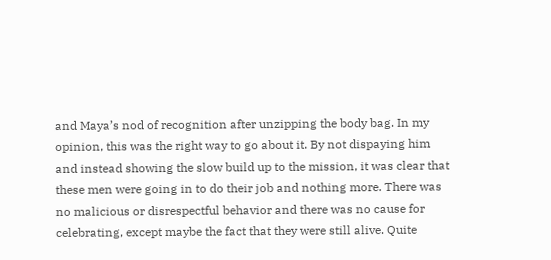and Maya’s nod of recognition after unzipping the body bag. In my opinion, this was the right way to go about it. By not dispaying him and instead showing the slow build up to the mission, it was clear that these men were going in to do their job and nothing more. There was no malicious or disrespectful behavior and there was no cause for celebrating, except maybe the fact that they were still alive. Quite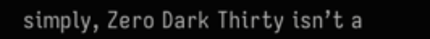simply, Zero Dark Thirty isn’t a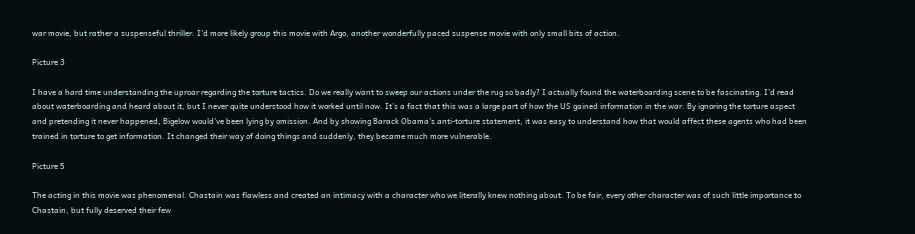war movie, but rather a suspenseful thriller. I’d more likely group this movie with Argo, another wonderfully paced suspense movie with only small bits of action.

Picture 3

I have a hard time understanding the uproar regarding the torture tactics. Do we really want to sweep our actions under the rug so badly? I actually found the waterboarding scene to be fascinating. I’d read about waterboarding and heard about it, but I never quite understood how it worked until now. It’s a fact that this was a large part of how the US gained information in the war. By ignoring the torture aspect and pretending it never happened, Bigelow would’ve been lying by omission. And by showing Barack Obama’s anti-torture statement, it was easy to understand how that would affect these agents who had been trained in torture to get information. It changed their way of doing things and suddenly, they became much more vulnerable.

Picture 5

The acting in this movie was phenomenal. Chastain was flawless and created an intimacy with a character who we literally knew nothing about. To be fair, every other character was of such little importance to Chastain, but fully deserved their few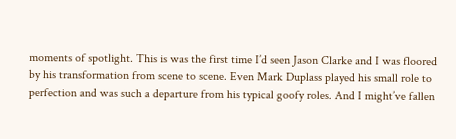moments of spotlight. This is was the first time I’d seen Jason Clarke and I was floored by his transformation from scene to scene. Even Mark Duplass played his small role to perfection and was such a departure from his typical goofy roles. And I might’ve fallen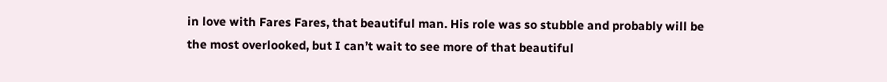in love with Fares Fares, that beautiful man. His role was so stubble and probably will be the most overlooked, but I can’t wait to see more of that beautiful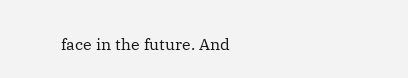face in the future. And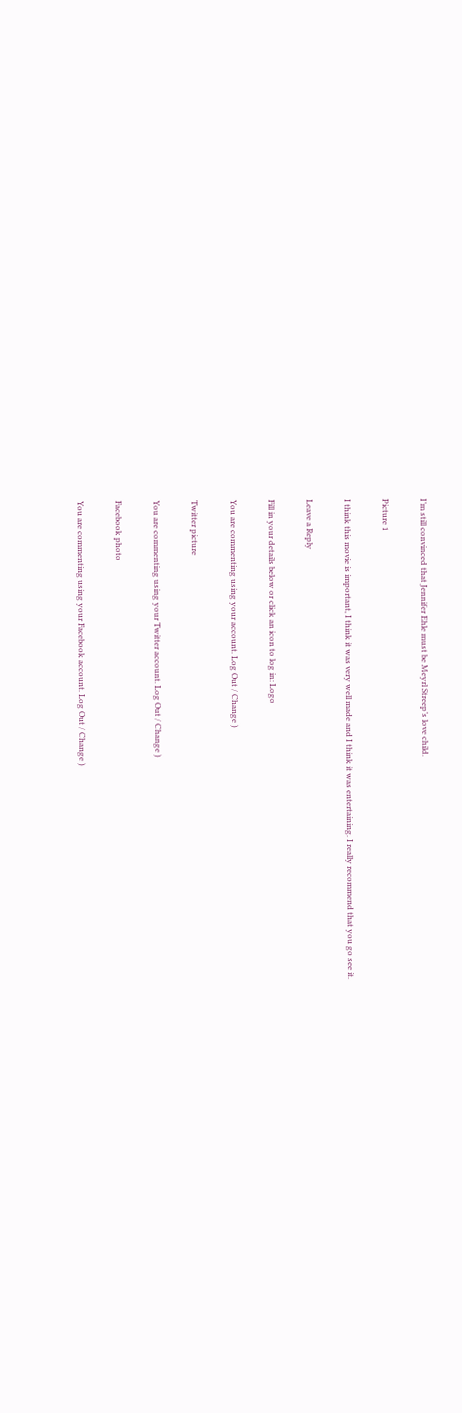I’m still convinced that Jennifer Ehle must be Meyrl Streep’s love child.

Picture 1

I think this movie is important, I think it was very well made and I think it was entertaining. I really recommend that you go see it.

Leave a Reply

Fill in your details below or click an icon to log in: Logo

You are commenting using your account. Log Out / Change )

Twitter picture

You are commenting using your Twitter account. Log Out / Change )

Facebook photo

You are commenting using your Facebook account. Log Out / Change )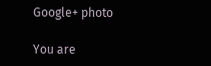Google+ photo

You are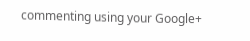commenting using your Google+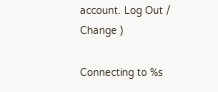account. Log Out / Change )

Connecting to %s